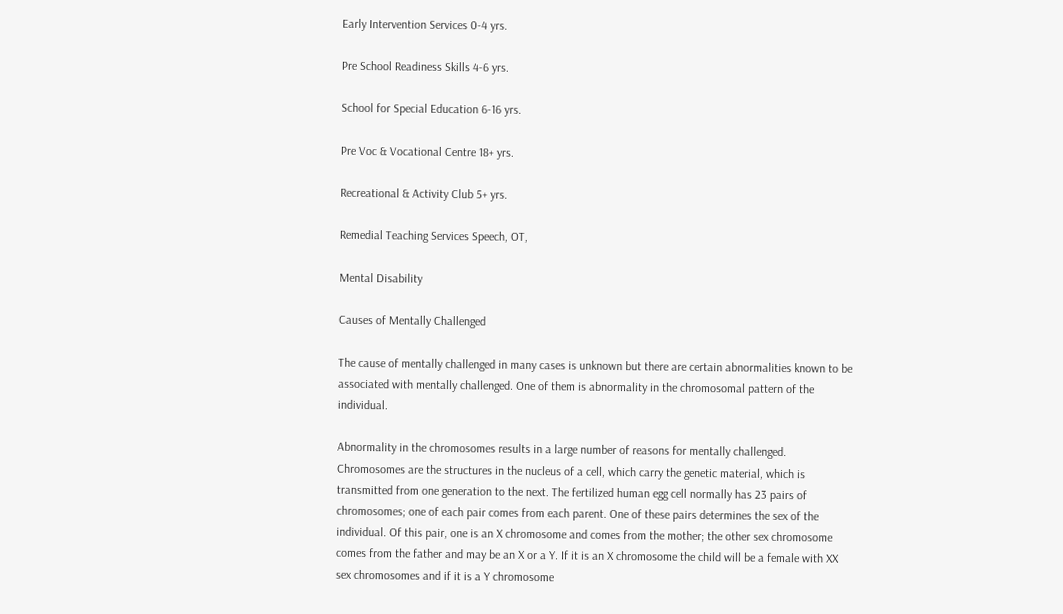Early Intervention Services 0-4 yrs.

Pre School Readiness Skills 4-6 yrs.

School for Special Education 6-16 yrs.

Pre Voc & Vocational Centre 18+ yrs.

Recreational & Activity Club 5+ yrs.

Remedial Teaching Services Speech, OT,

Mental Disability

Causes of Mentally Challenged

The cause of mentally challenged in many cases is unknown but there are certain abnormalities known to be associated with mentally challenged. One of them is abnormality in the chromosomal pattern of the individual.

Abnormality in the chromosomes results in a large number of reasons for mentally challenged. Chromosomes are the structures in the nucleus of a cell, which carry the genetic material, which is transmitted from one generation to the next. The fertilized human egg cell normally has 23 pairs of chromosomes; one of each pair comes from each parent. One of these pairs determines the sex of the individual. Of this pair, one is an X chromosome and comes from the mother; the other sex chromosome comes from the father and may be an X or a Y. If it is an X chromosome the child will be a female with XX sex chromosomes and if it is a Y chromosome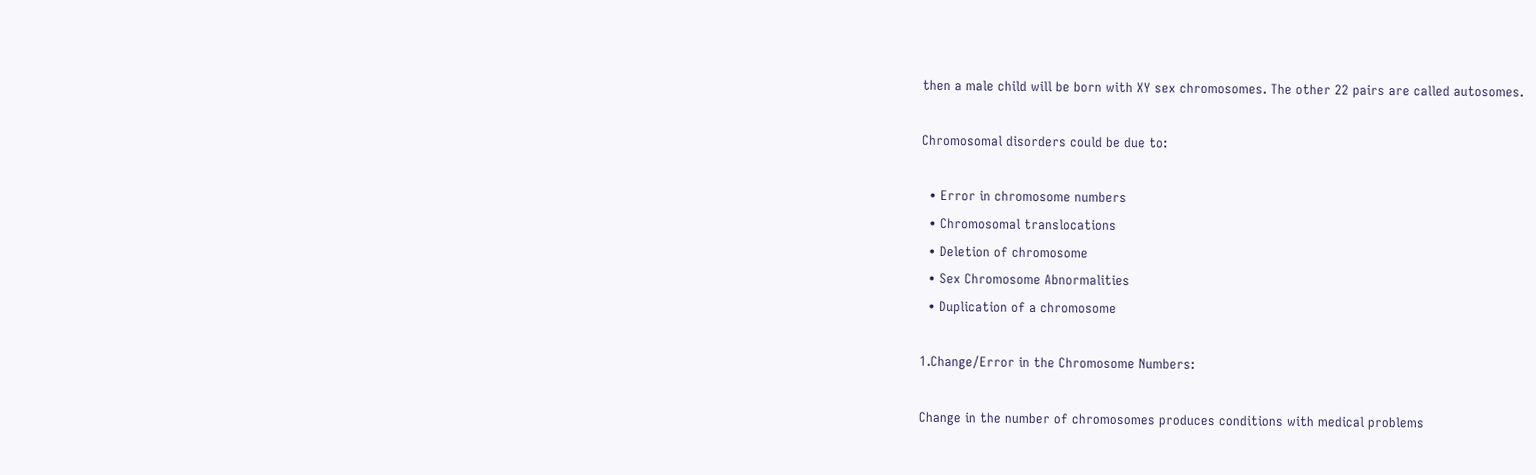then a male child will be born with XY sex chromosomes. The other 22 pairs are called autosomes.

Chromosomal disorders could be due to:

  • Error in chromosome numbers
  • Chromosomal translocations
  • Deletion of chromosome
  • Sex Chromosome Abnormalities
  • Duplication of a chromosome

1.Change/Error in the Chromosome Numbers:

Change in the number of chromosomes produces conditions with medical problems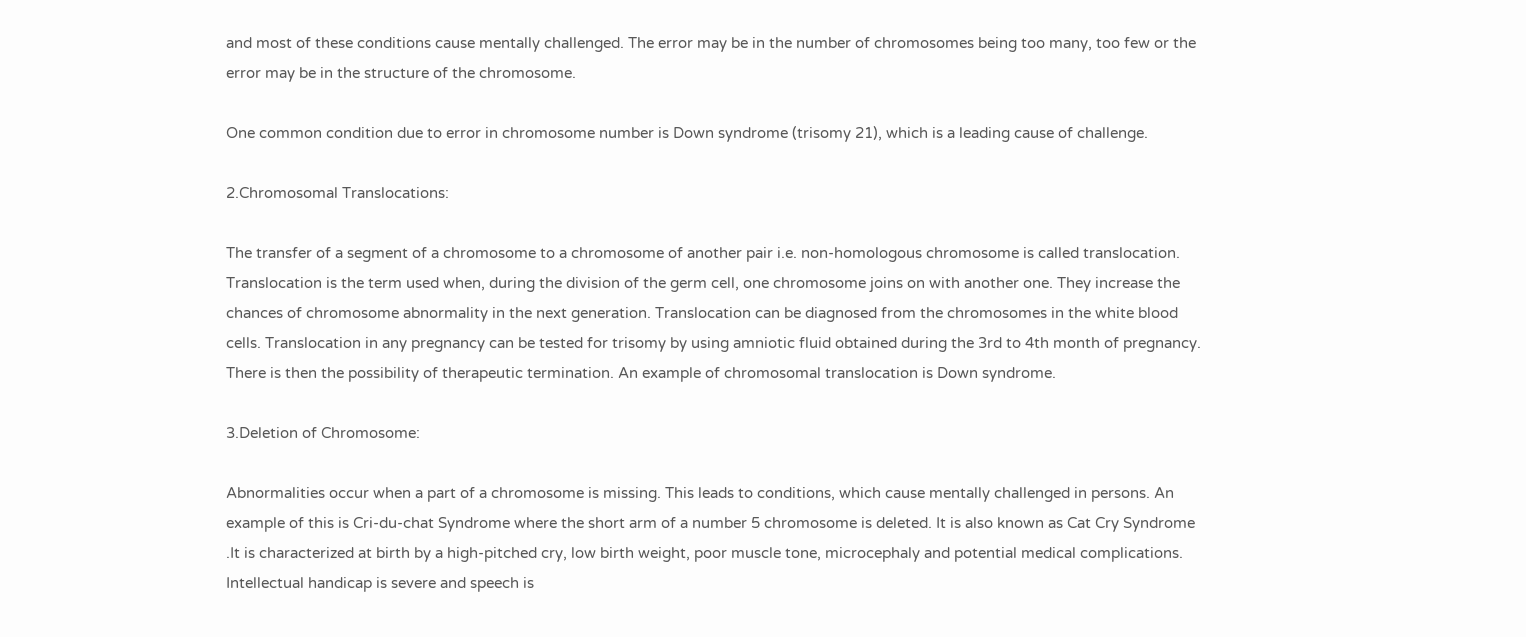and most of these conditions cause mentally challenged. The error may be in the number of chromosomes being too many, too few or the error may be in the structure of the chromosome.

One common condition due to error in chromosome number is Down syndrome (trisomy 21), which is a leading cause of challenge.

2.Chromosomal Translocations:

The transfer of a segment of a chromosome to a chromosome of another pair i.e. non-homologous chromosome is called translocation. Translocation is the term used when, during the division of the germ cell, one chromosome joins on with another one. They increase the chances of chromosome abnormality in the next generation. Translocation can be diagnosed from the chromosomes in the white blood cells. Translocation in any pregnancy can be tested for trisomy by using amniotic fluid obtained during the 3rd to 4th month of pregnancy. There is then the possibility of therapeutic termination. An example of chromosomal translocation is Down syndrome.

3.Deletion of Chromosome:

Abnormalities occur when a part of a chromosome is missing. This leads to conditions, which cause mentally challenged in persons. An example of this is Cri-du-chat Syndrome where the short arm of a number 5 chromosome is deleted. It is also known as Cat Cry Syndrome .It is characterized at birth by a high-pitched cry, low birth weight, poor muscle tone, microcephaly and potential medical complications. Intellectual handicap is severe and speech is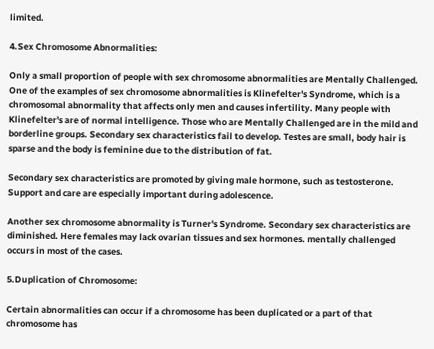limited.

4.Sex Chromosome Abnormalities:

Only a small proportion of people with sex chromosome abnormalities are Mentally Challenged. One of the examples of sex chromosome abnormalities is Klinefelter's Syndrome, which is a chromosomal abnormality that affects only men and causes infertility. Many people with Klinefelter's are of normal intelligence. Those who are Mentally Challenged are in the mild and borderline groups. Secondary sex characteristics fail to develop. Testes are small, body hair is sparse and the body is feminine due to the distribution of fat.

Secondary sex characteristics are promoted by giving male hormone, such as testosterone. Support and care are especially important during adolescence.

Another sex chromosome abnormality is Turner's Syndrome. Secondary sex characteristics are diminished. Here females may lack ovarian tissues and sex hormones. mentally challenged occurs in most of the cases.

5.Duplication of Chromosome:

Certain abnormalities can occur if a chromosome has been duplicated or a part of that chromosome has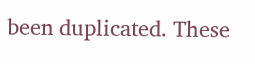been duplicated. These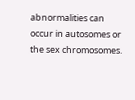abnormalities can occur in autosomes or the sex chromosomes.